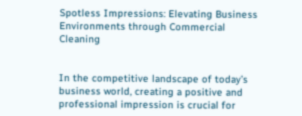Spotless Impressions: Elevating Business Environments through Commercial Cleaning


In the competitive landscape of today’s business world, creating a positive and professional impression is crucial for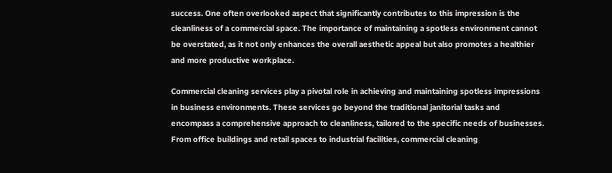success. One often overlooked aspect that significantly contributes to this impression is the cleanliness of a commercial space. The importance of maintaining a spotless environment cannot be overstated, as it not only enhances the overall aesthetic appeal but also promotes a healthier and more productive workplace.

Commercial cleaning services play a pivotal role in achieving and maintaining spotless impressions in business environments. These services go beyond the traditional janitorial tasks and encompass a comprehensive approach to cleanliness, tailored to the specific needs of businesses. From office buildings and retail spaces to industrial facilities, commercial cleaning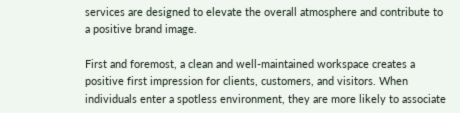services are designed to elevate the overall atmosphere and contribute to a positive brand image.

First and foremost, a clean and well-maintained workspace creates a positive first impression for clients, customers, and visitors. When individuals enter a spotless environment, they are more likely to associate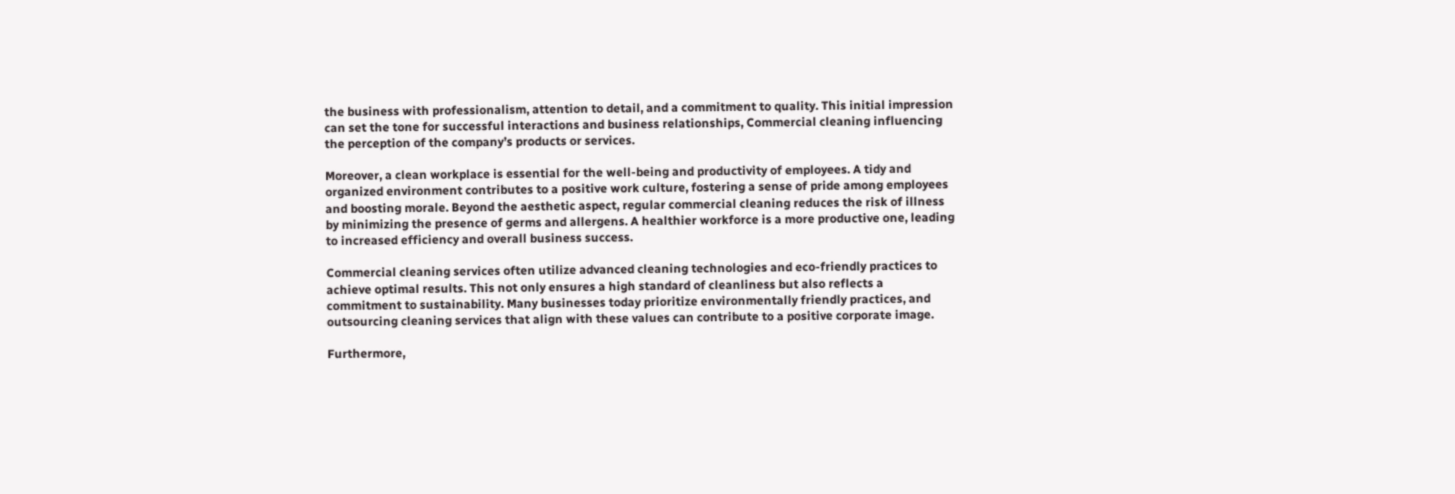the business with professionalism, attention to detail, and a commitment to quality. This initial impression can set the tone for successful interactions and business relationships, Commercial cleaning influencing the perception of the company’s products or services.

Moreover, a clean workplace is essential for the well-being and productivity of employees. A tidy and organized environment contributes to a positive work culture, fostering a sense of pride among employees and boosting morale. Beyond the aesthetic aspect, regular commercial cleaning reduces the risk of illness by minimizing the presence of germs and allergens. A healthier workforce is a more productive one, leading to increased efficiency and overall business success.

Commercial cleaning services often utilize advanced cleaning technologies and eco-friendly practices to achieve optimal results. This not only ensures a high standard of cleanliness but also reflects a commitment to sustainability. Many businesses today prioritize environmentally friendly practices, and outsourcing cleaning services that align with these values can contribute to a positive corporate image.

Furthermore,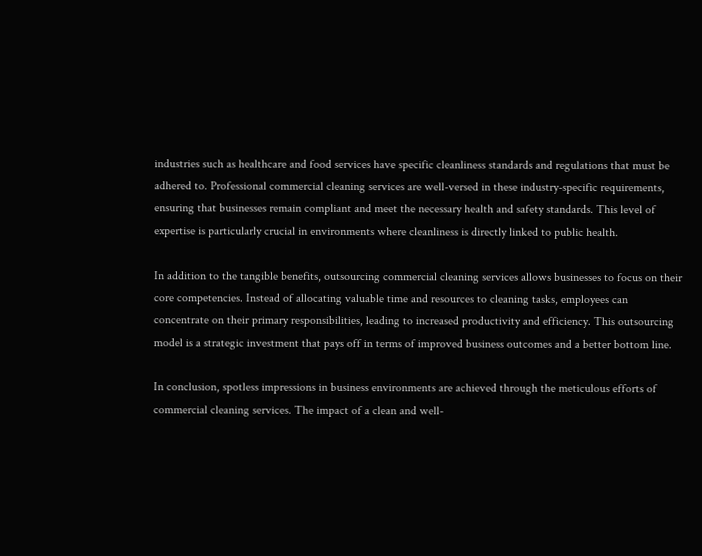industries such as healthcare and food services have specific cleanliness standards and regulations that must be adhered to. Professional commercial cleaning services are well-versed in these industry-specific requirements, ensuring that businesses remain compliant and meet the necessary health and safety standards. This level of expertise is particularly crucial in environments where cleanliness is directly linked to public health.

In addition to the tangible benefits, outsourcing commercial cleaning services allows businesses to focus on their core competencies. Instead of allocating valuable time and resources to cleaning tasks, employees can concentrate on their primary responsibilities, leading to increased productivity and efficiency. This outsourcing model is a strategic investment that pays off in terms of improved business outcomes and a better bottom line.

In conclusion, spotless impressions in business environments are achieved through the meticulous efforts of commercial cleaning services. The impact of a clean and well-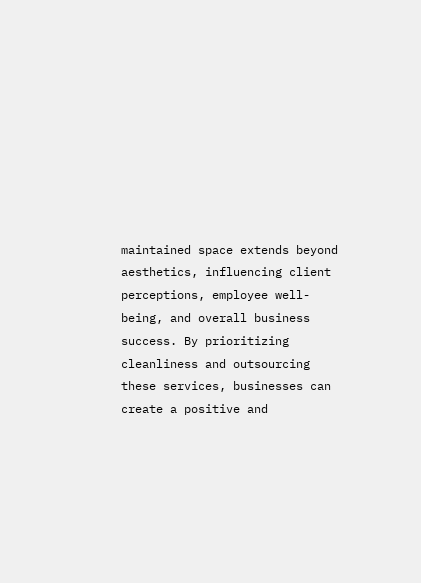maintained space extends beyond aesthetics, influencing client perceptions, employee well-being, and overall business success. By prioritizing cleanliness and outsourcing these services, businesses can create a positive and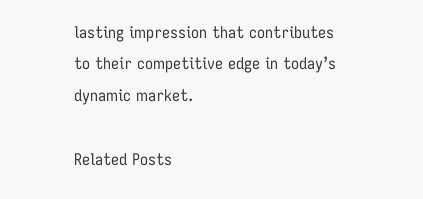lasting impression that contributes to their competitive edge in today’s dynamic market.

Related Posts